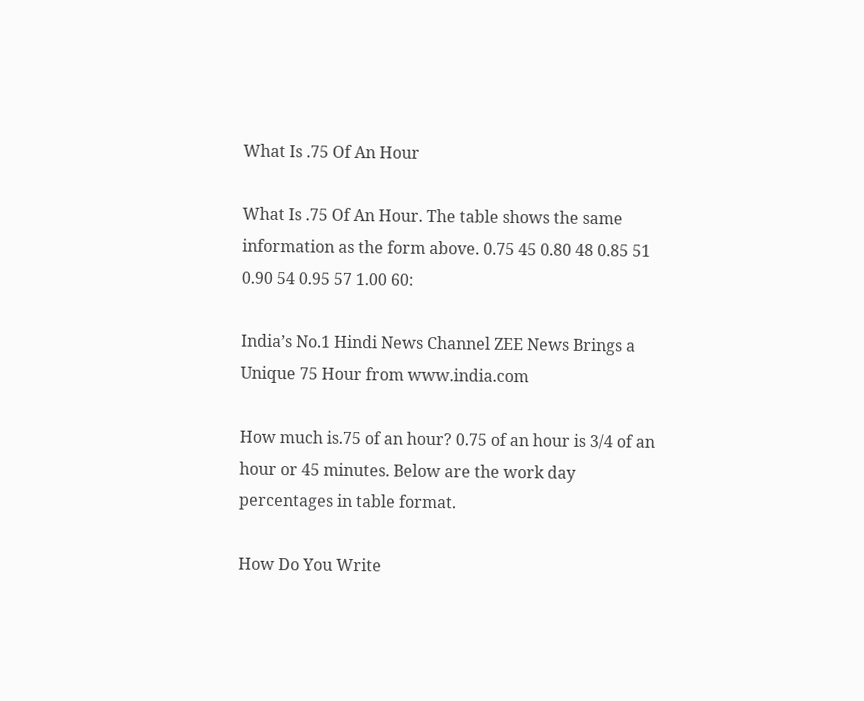What Is .75 Of An Hour

What Is .75 Of An Hour. The table shows the same information as the form above. 0.75 45 0.80 48 0.85 51 0.90 54 0.95 57 1.00 60:

India’s No.1 Hindi News Channel ZEE News Brings a Unique 75 Hour from www.india.com

How much is.75 of an hour? 0.75 of an hour is 3/4 of an hour or 45 minutes. Below are the work day percentages in table format.

How Do You Write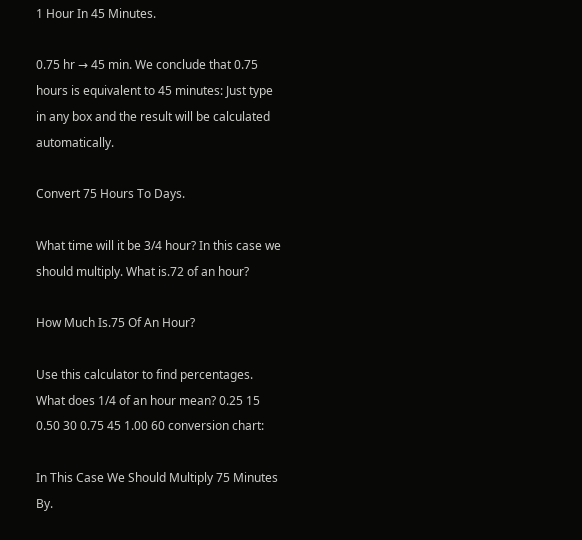1 Hour In 45 Minutes.

0.75 hr → 45 min. We conclude that 0.75 hours is equivalent to 45 minutes: Just type in any box and the result will be calculated automatically.

Convert 75 Hours To Days.

What time will it be 3/4 hour? In this case we should multiply. What is.72 of an hour?

How Much Is.75 Of An Hour?

Use this calculator to find percentages. What does 1/4 of an hour mean? 0.25 15 0.50 30 0.75 45 1.00 60 conversion chart:

In This Case We Should Multiply 75 Minutes By.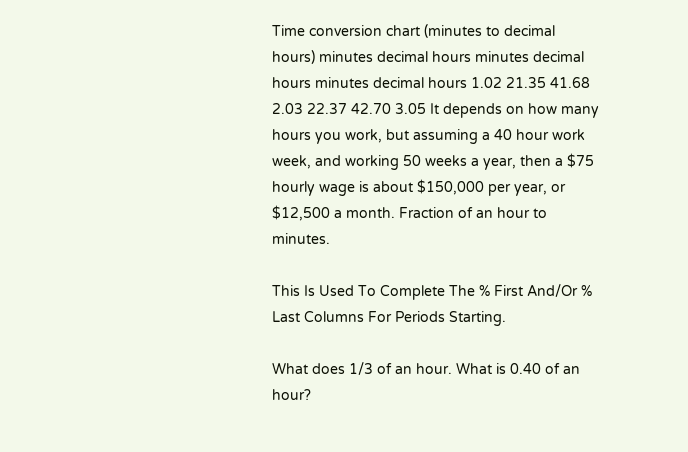Time conversion chart (minutes to decimal hours) minutes decimal hours minutes decimal hours minutes decimal hours 1.02 21.35 41.68 2.03 22.37 42.70 3.05 It depends on how many hours you work, but assuming a 40 hour work week, and working 50 weeks a year, then a $75 hourly wage is about $150,000 per year, or $12,500 a month. Fraction of an hour to minutes.

This Is Used To Complete The % First And/Or % Last Columns For Periods Starting.

What does 1/3 of an hour. What is 0.40 of an hour?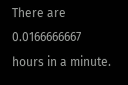There are 0.0166666667 hours in a minute.